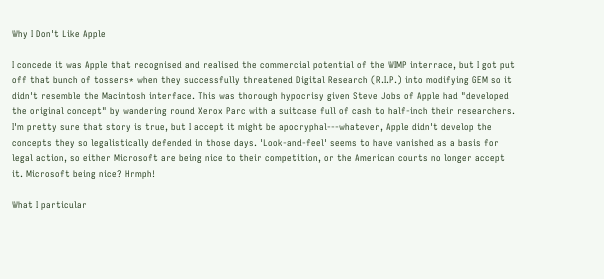Why I Don't Like Apple

I concede it was Apple that recognised and realised the commercial potential of the WIMP interrace, but I got put off that bunch of tossers* when they successfully threatened Digital Research (R.I.P.) into modifying GEM so it didn't resemble the Macintosh interface. This was thorough hypocrisy given Steve Jobs of Apple had "developed the original concept" by wandering round Xerox Parc with a suitcase full of cash to half-inch their researchers. I'm pretty sure that story is true, but I accept it might be apocryphal---whatever, Apple didn't develop the concepts they so legalistically defended in those days. 'Look-and-feel' seems to have vanished as a basis for legal action, so either Microsoft are being nice to their competition, or the American courts no longer accept it. Microsoft being nice? Hrmph!

What I particular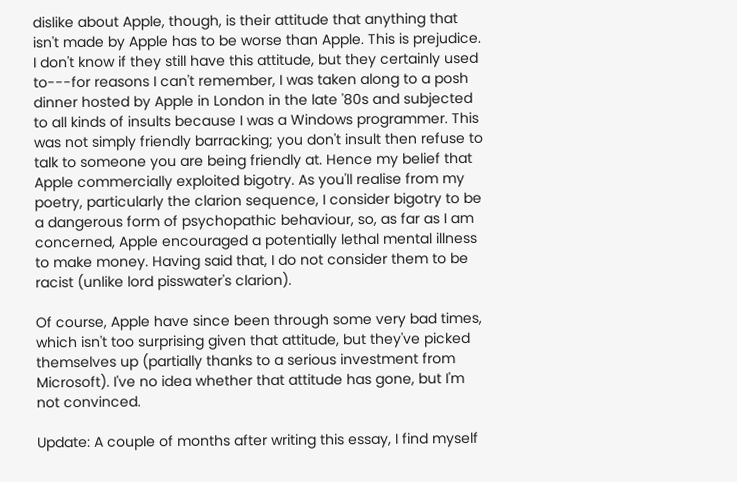dislike about Apple, though, is their attitude that anything that isn't made by Apple has to be worse than Apple. This is prejudice. I don't know if they still have this attitude, but they certainly used to---for reasons I can't remember, I was taken along to a posh dinner hosted by Apple in London in the late '80s and subjected to all kinds of insults because I was a Windows programmer. This was not simply friendly barracking; you don't insult then refuse to talk to someone you are being friendly at. Hence my belief that Apple commercially exploited bigotry. As you'll realise from my poetry, particularly the clarion sequence, I consider bigotry to be a dangerous form of psychopathic behaviour, so, as far as I am concerned, Apple encouraged a potentially lethal mental illness to make money. Having said that, I do not consider them to be racist (unlike lord pisswater's clarion).

Of course, Apple have since been through some very bad times, which isn't too surprising given that attitude, but they've picked themselves up (partially thanks to a serious investment from Microsoft). I've no idea whether that attitude has gone, but I'm not convinced.

Update: A couple of months after writing this essay, I find myself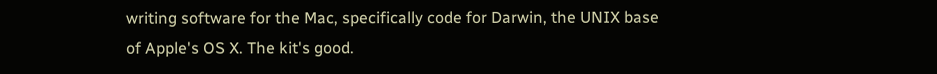writing software for the Mac, specifically code for Darwin, the UNIX base of Apple's OS X. The kit's good.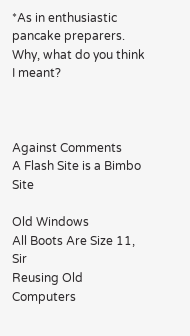*As in enthusiastic pancake preparers. Why, what do you think I meant?



Against Comments
A Flash Site is a Bimbo Site

Old Windows
All Boots Are Size 11, Sir
Reusing Old Computers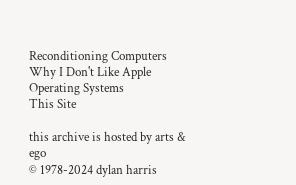Reconditioning Computers
Why I Don't Like Apple
Operating Systems
This Site

this archive is hosted by arts & ego
© 1978-2024 dylan harris